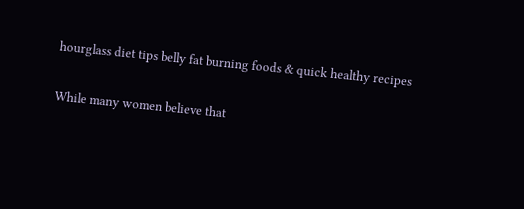hourglass diet tips belly fat burning foods & quick healthy recipes

While many women believe that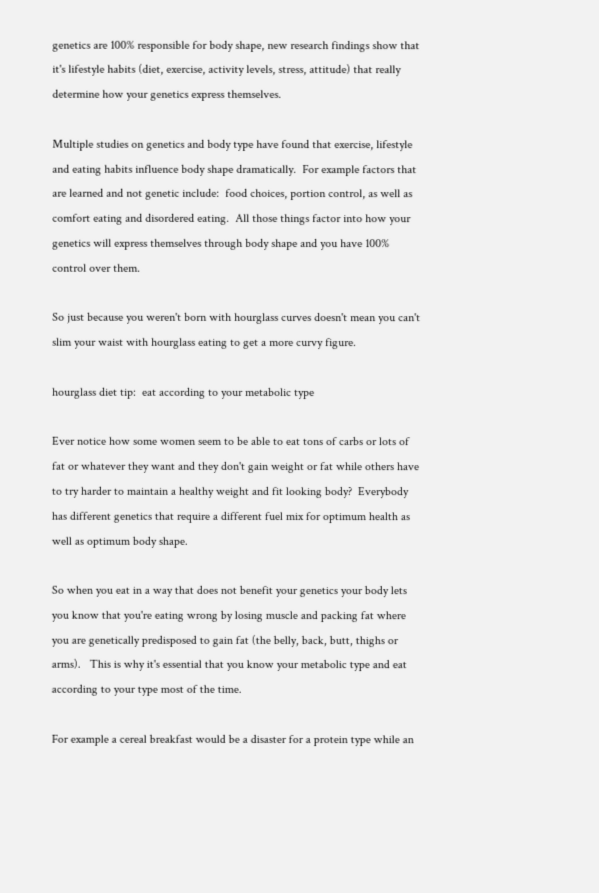genetics are 100% responsible for body shape, new research findings show that it's lifestyle habits (diet, exercise, activity levels, stress, attitude) that really determine how your genetics express themselves.

Multiple studies on genetics and body type have found that exercise, lifestyle and eating habits influence body shape dramatically.  For example factors that are learned and not genetic include:  food choices, portion control, as well as comfort eating and disordered eating.  All those things factor into how your genetics will express themselves through body shape and you have 100% control over them.

So just because you weren't born with hourglass curves doesn't mean you can't slim your waist with hourglass eating to get a more curvy figure.

hourglass diet tip:  eat according to your metabolic type

Ever notice how some women seem to be able to eat tons of carbs or lots of fat or whatever they want and they don't gain weight or fat while others have to try harder to maintain a healthy weight and fit looking body?  Everybody has different genetics that require a different fuel mix for optimum health as well as optimum body shape.

So when you eat in a way that does not benefit your genetics your body lets you know that you're eating wrong by losing muscle and packing fat where you are genetically predisposed to gain fat (the belly, back, butt, thighs or arms).   This is why it's essential that you know your metabolic type and eat according to your type most of the time.

For example a cereal breakfast would be a disaster for a protein type while an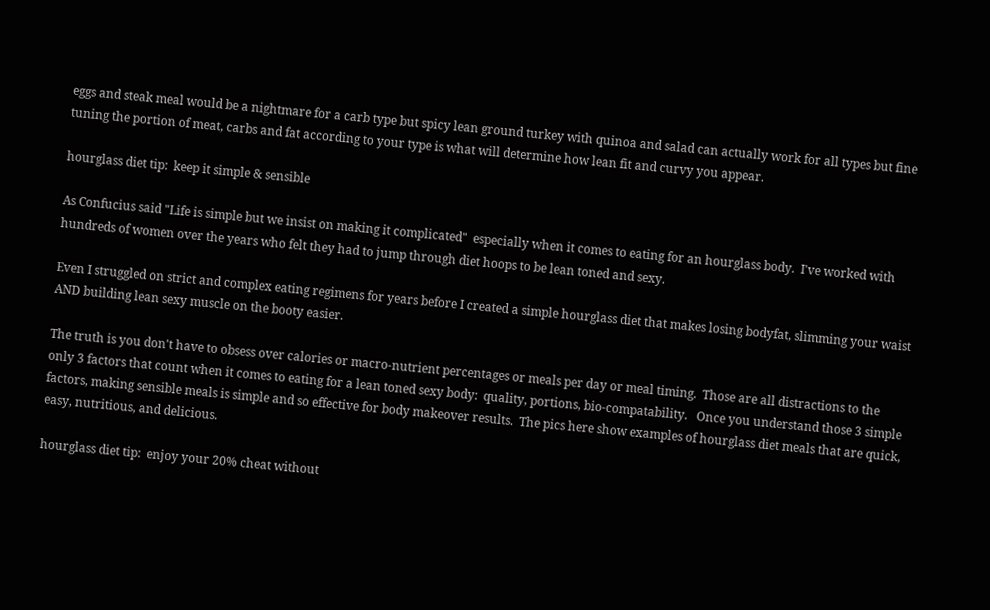eggs and steak meal would be a nightmare for a carb type but spicy lean ground turkey with quinoa and salad can actually work for all types but fine tuning the portion of meat, carbs and fat according to your type is what will determine how lean fit and curvy you appear.

hourglass diet tip:  keep it simple & sensible

As Confucius said "Life is simple but we insist on making it complicated"  especially when it comes to eating for an hourglass body.  I've worked with hundreds of women over the years who felt they had to jump through diet hoops to be lean toned and sexy.

Even I struggled on strict and complex eating regimens for years before I created a simple hourglass diet that makes losing bodyfat, slimming your waist AND building lean sexy muscle on the booty easier.

The truth is you don't have to obsess over calories or macro-nutrient percentages or meals per day or meal timing.  Those are all distractions to the only 3 factors that count when it comes to eating for a lean toned sexy body:  quality, portions, bio-compatability.   Once you understand those 3 simple factors, making sensible meals is simple and so effective for body makeover results.  The pics here show examples of hourglass diet meals that are quick, easy, nutritious, and delicious.

hourglass diet tip:  enjoy your 20% cheat without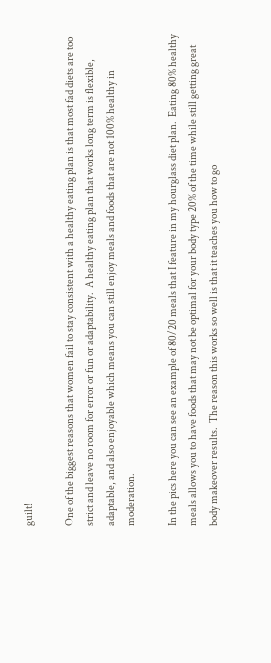guilt!

One of the biggest reasons that women fail to stay consistent with a healthy eating plan is that most fad diets are too strict and leave no room for error or fun or adaptability.  A healthy eating plan that works long term is flexible, adaptable, and also enjoyable which means you can still enjoy meals and foods that are not 100% healthy in moderation.

In the pics here you can see an example of 80/20 meals that I feature in my hourglass diet plan.  Eating 80% healthy meals allows you to have foods that may not be optimal for your body type 20% of the time while still getting great body makeover results.  The reason this works so well is that it teaches you how to go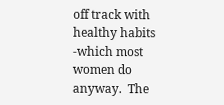off track with healthy habits -which most women do anyway.  The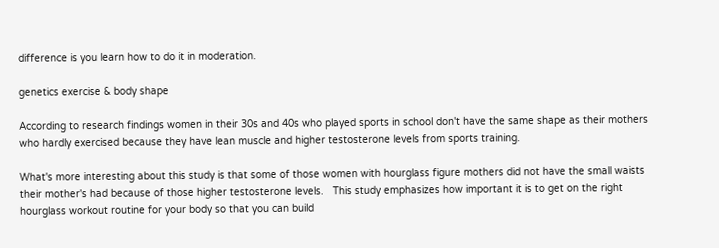difference is you learn how to do it in moderation.

genetics exercise & body shape

According to research findings women in their 30s and 40s who played sports in school don't have the same shape as their mothers who hardly exercised because they have lean muscle and higher testosterone levels from sports training.

What's more interesting about this study is that some of those women with hourglass figure mothers did not have the small waists their mother's had because of those higher testosterone levels.   This study emphasizes how important it is to get on the right hourglass workout routine for your body so that you can build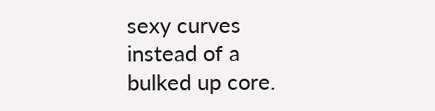sexy curves instead of a bulked up core.